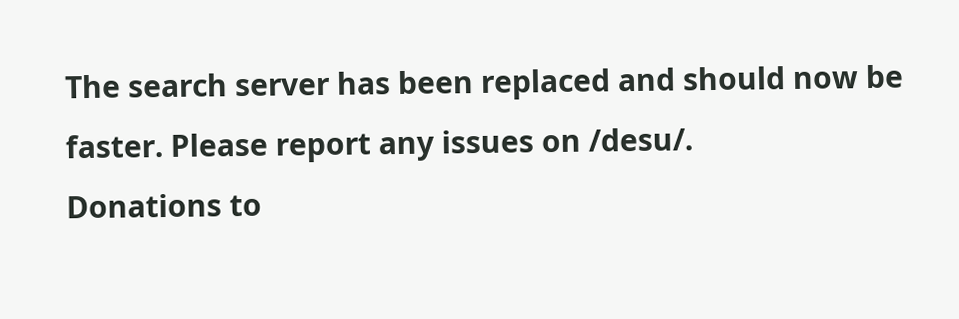The search server has been replaced and should now be faster. Please report any issues on /desu/.
Donations to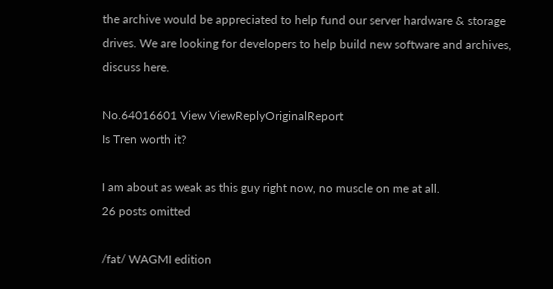the archive would be appreciated to help fund our server hardware & storage drives. We are looking for developers to help build new software and archives, discuss here.

No.64016601 View ViewReplyOriginalReport
Is Tren worth it?

I am about as weak as this guy right now, no muscle on me at all.
26 posts omitted

/fat/ WAGMI edition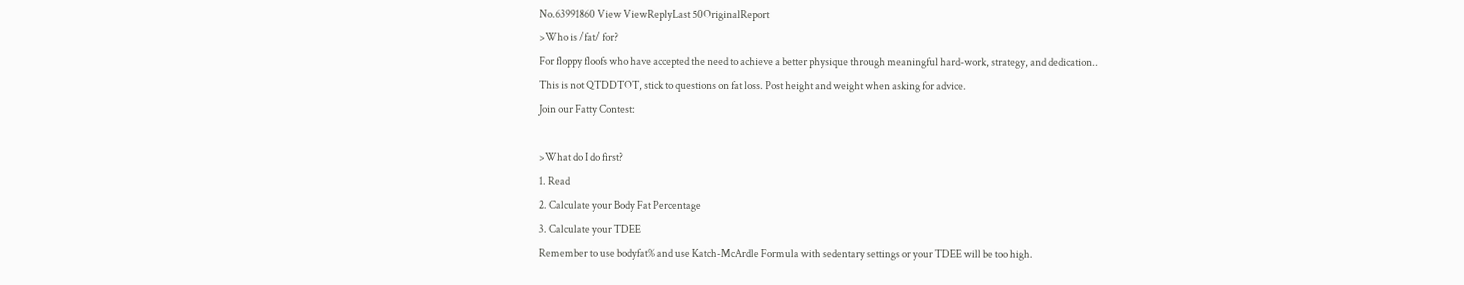No.63991860 View ViewReplyLast 50OriginalReport
>Who is /fat/ for?
For floppy floofs who have accepted the need to achieve a better physique through meaningful hard-work, strategy, and dedication..
This is not QTDDTOT, stick to questions on fat loss. Post height and weight when asking for advice.
Join our Fatty Contest:

>What do I do first?
1. Read
2. Calculate your Body Fat Percentage
3. Calculate your TDEE
Remember to use bodyfat% and use Katch-McArdle Formula with sedentary settings or your TDEE will be too high.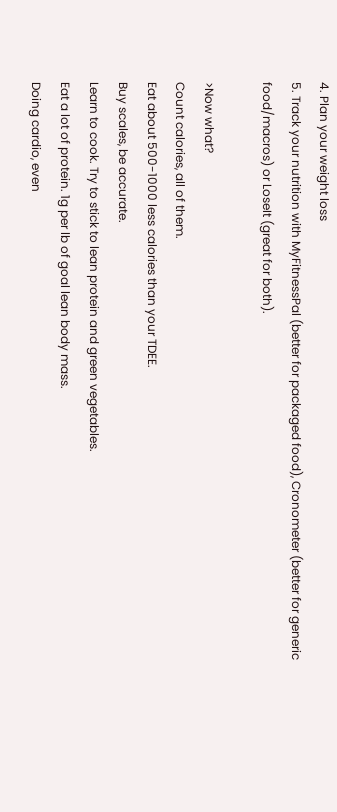4. Plan your weight loss
5. Track your nutrition with MyFitnessPal (better for packaged food), Cronometer (better for generic food/macros) or LoseIt (great for both).

>Now what?
Count calories, all of them.
Eat about 500-1000 less calories than your TDEE.
Buy scales, be accurate.
Learn to cook. Try to stick to lean protein and green vegetables.
Eat a lot of protein. 1g per lb of goal lean body mass.
Doing cardio, even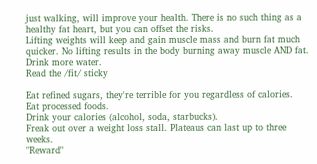just walking, will improve your health. There is no such thing as a healthy fat heart, but you can offset the risks.
Lifting weights will keep and gain muscle mass and burn fat much quicker. No lifting results in the body burning away muscle AND fat.
Drink more water.
Read the /fit/ sticky

Eat refined sugars, they're terrible for you regardless of calories.
Eat processed foods.
Drink your calories (alcohol, soda, starbucks).
Freak out over a weight loss stall. Plateaus can last up to three weeks.
"Reward"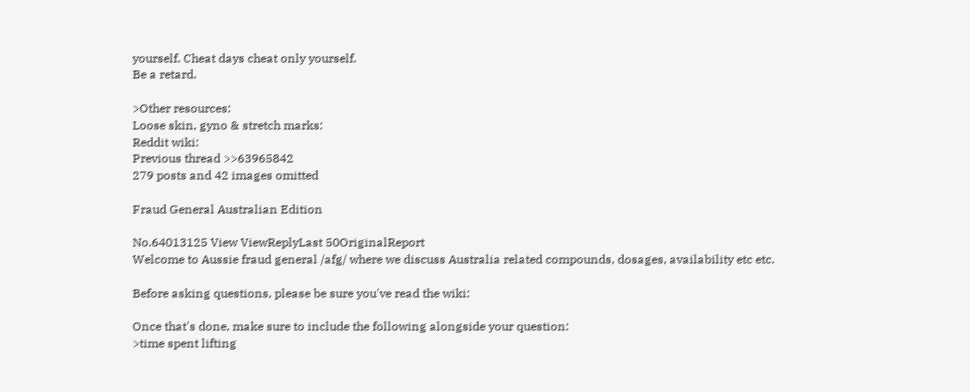yourself. Cheat days cheat only yourself.
Be a retard.

>Other resources:
Loose skin, gyno & stretch marks:
Reddit wiki:
Previous thread >>63965842
279 posts and 42 images omitted

Fraud General Australian Edition

No.64013125 View ViewReplyLast 50OriginalReport
Welcome to Aussie fraud general /afg/ where we discuss Australia related compounds, dosages, availability etc etc.

Before asking questions, please be sure you've read the wiki:

Once that's done, make sure to include the following alongside your question:
>time spent lifting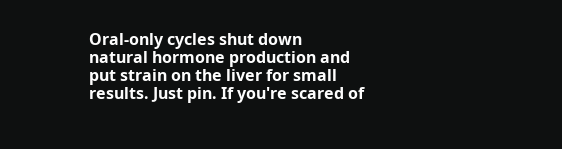Oral-only cycles shut down natural hormone production and put strain on the liver for small results. Just pin. If you're scared of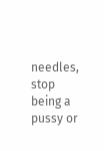needles, stop being a pussy or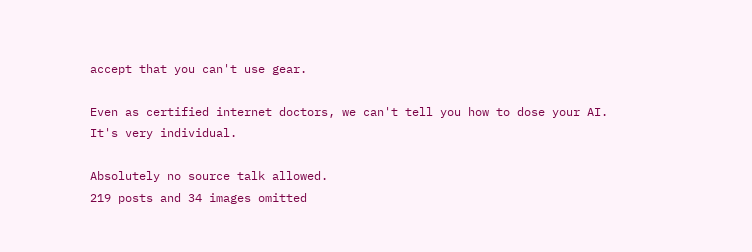accept that you can't use gear.

Even as certified internet doctors, we can't tell you how to dose your AI. It's very individual.

Absolutely no source talk allowed.
219 posts and 34 images omitted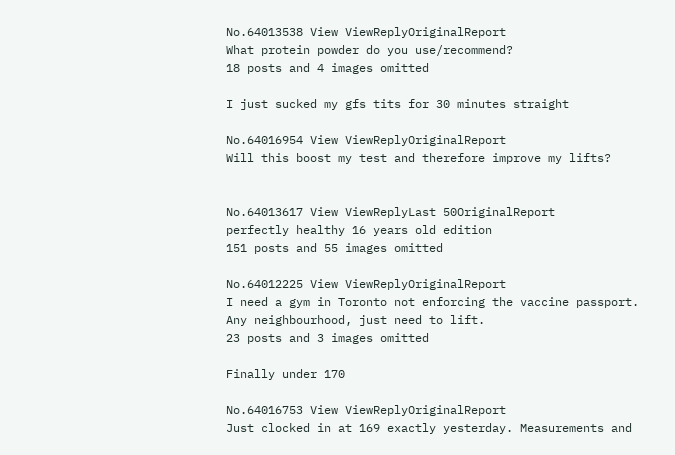No.64013538 View ViewReplyOriginalReport
What protein powder do you use/recommend?
18 posts and 4 images omitted

I just sucked my gfs tits for 30 minutes straight

No.64016954 View ViewReplyOriginalReport
Will this boost my test and therefore improve my lifts?


No.64013617 View ViewReplyLast 50OriginalReport
perfectly healthy 16 years old edition
151 posts and 55 images omitted

No.64012225 View ViewReplyOriginalReport
I need a gym in Toronto not enforcing the vaccine passport. Any neighbourhood, just need to lift.
23 posts and 3 images omitted

Finally under 170

No.64016753 View ViewReplyOriginalReport
Just clocked in at 169 exactly yesterday. Measurements and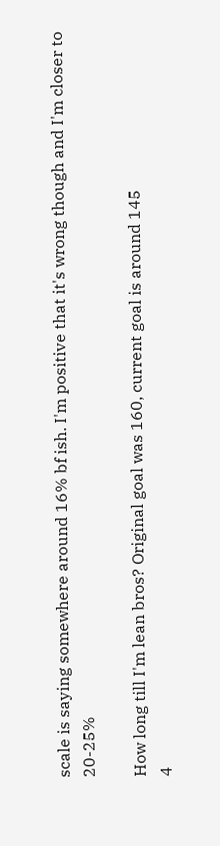scale is saying somewhere around 16% bf ish. I'm positive that it's wrong though and I'm closer to 20-25%

How long till I'm lean bros? Original goal was 160, current goal is around 145
4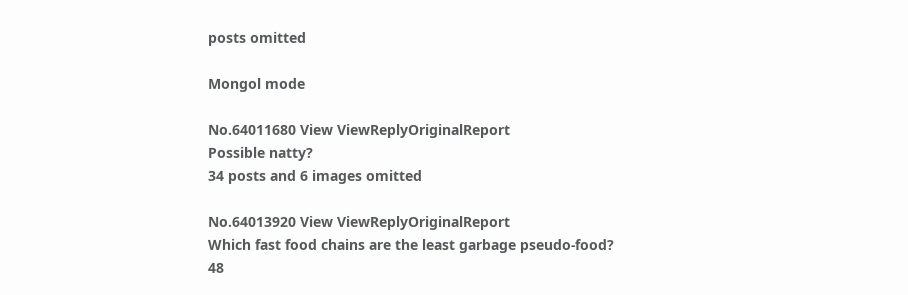posts omitted

Mongol mode

No.64011680 View ViewReplyOriginalReport
Possible natty?
34 posts and 6 images omitted

No.64013920 View ViewReplyOriginalReport
Which fast food chains are the least garbage pseudo-food?
48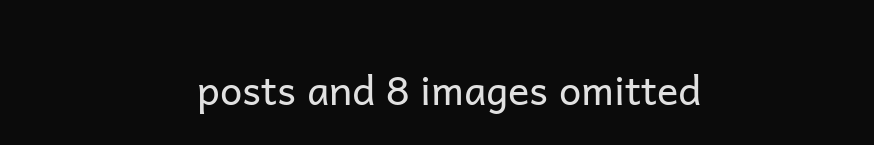posts and 8 images omitted